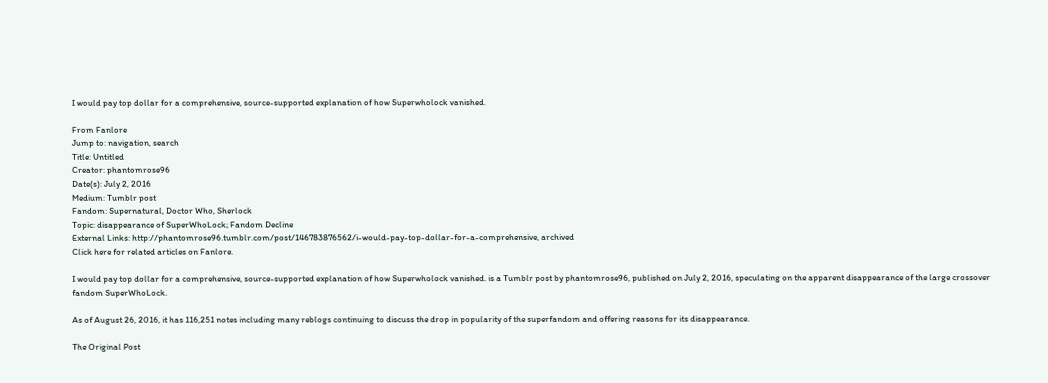I would pay top dollar for a comprehensive, source-supported explanation of how Superwholock vanished.

From Fanlore
Jump to: navigation, search
Title: Untitled
Creator: phantomrose96
Date(s): July 2, 2016
Medium: Tumblr post
Fandom: Supernatural, Doctor Who, Sherlock
Topic: disappearance of SuperWhoLock; Fandom Decline
External Links: http://phantomrose96.tumblr.com/post/146783876562/i-would-pay-top-dollar-for-a-comprehensive, archived
Click here for related articles on Fanlore.

I would pay top dollar for a comprehensive, source-supported explanation of how Superwholock vanished. is a Tumblr post by phantomrose96, published on July 2, 2016, speculating on the apparent disappearance of the large crossover fandom SuperWhoLock.

As of August 26, 2016, it has 116,251 notes including many reblogs continuing to discuss the drop in popularity of the superfandom and offering reasons for its disappearance.

The Original Post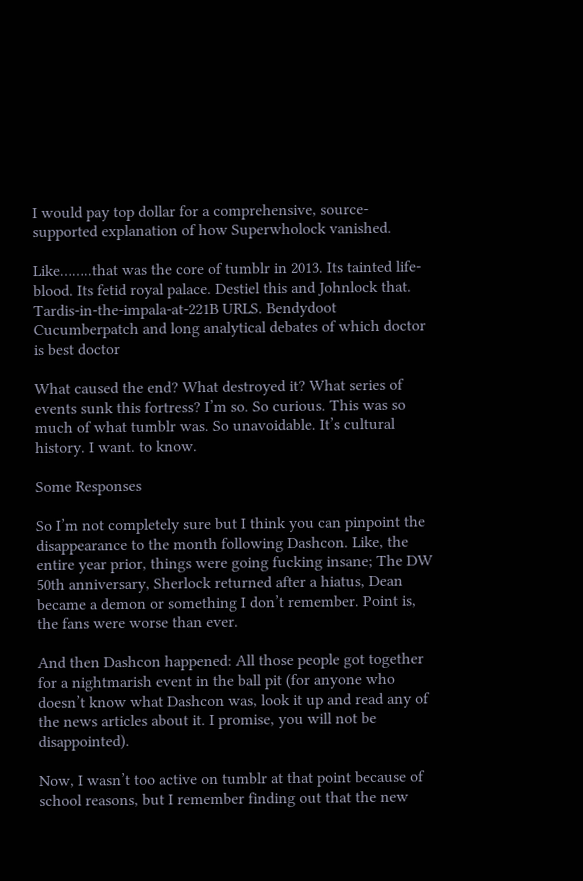I would pay top dollar for a comprehensive, source-supported explanation of how Superwholock vanished.

Like……..that was the core of tumblr in 2013. Its tainted life-blood. Its fetid royal palace. Destiel this and Johnlock that. Tardis-in-the-impala-at-221B URLS. Bendydoot Cucumberpatch and long analytical debates of which doctor is best doctor

What caused the end? What destroyed it? What series of events sunk this fortress? I’m so. So curious. This was so much of what tumblr was. So unavoidable. It’s cultural history. I want. to know.

Some Responses

So I’m not completely sure but I think you can pinpoint the disappearance to the month following Dashcon. Like, the entire year prior, things were going fucking insane; The DW 50th anniversary, Sherlock returned after a hiatus, Dean became a demon or something I don’t remember. Point is, the fans were worse than ever.

And then Dashcon happened: All those people got together for a nightmarish event in the ball pit (for anyone who doesn’t know what Dashcon was, look it up and read any of the news articles about it. I promise, you will not be disappointed).

Now, I wasn’t too active on tumblr at that point because of school reasons, but I remember finding out that the new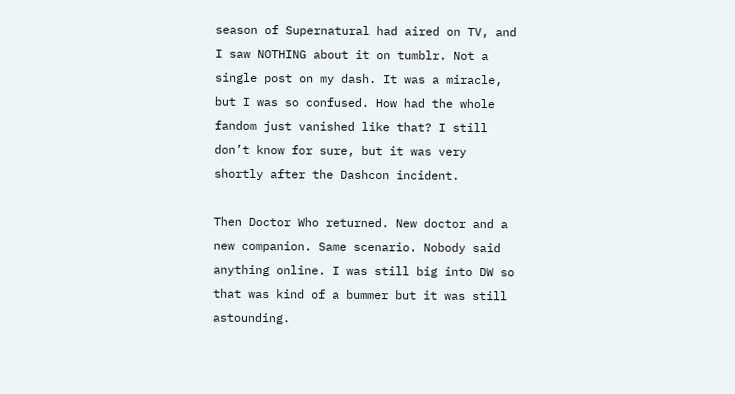season of Supernatural had aired on TV, and I saw NOTHING about it on tumblr. Not a single post on my dash. It was a miracle, but I was so confused. How had the whole fandom just vanished like that? I still don’t know for sure, but it was very shortly after the Dashcon incident.

Then Doctor Who returned. New doctor and a new companion. Same scenario. Nobody said anything online. I was still big into DW so that was kind of a bummer but it was still astounding.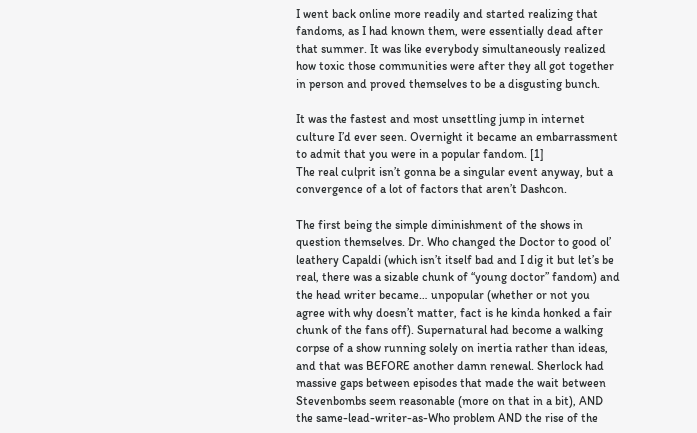I went back online more readily and started realizing that fandoms, as I had known them, were essentially dead after that summer. It was like everybody simultaneously realized how toxic those communities were after they all got together in person and proved themselves to be a disgusting bunch.

It was the fastest and most unsettling jump in internet culture I’d ever seen. Overnight it became an embarrassment to admit that you were in a popular fandom. [1]
The real culprit isn’t gonna be a singular event anyway, but a convergence of a lot of factors that aren’t Dashcon.

The first being the simple diminishment of the shows in question themselves. Dr. Who changed the Doctor to good ol’ leathery Capaldi (which isn’t itself bad and I dig it but let’s be real, there was a sizable chunk of “young doctor” fandom) and the head writer became… unpopular (whether or not you agree with why doesn’t matter, fact is he kinda honked a fair chunk of the fans off). Supernatural had become a walking corpse of a show running solely on inertia rather than ideas, and that was BEFORE another damn renewal. Sherlock had massive gaps between episodes that made the wait between Stevenbombs seem reasonable (more on that in a bit), AND the same-lead-writer-as-Who problem AND the rise of the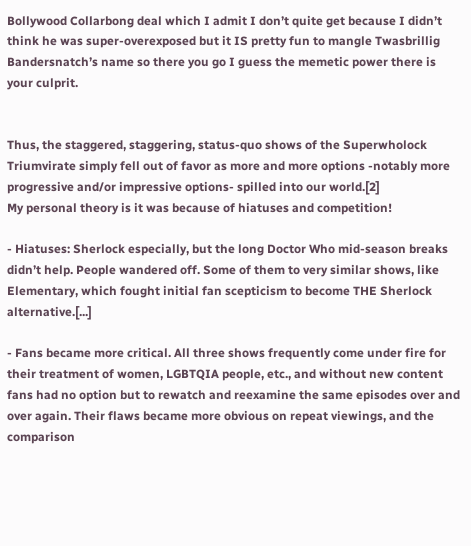Bollywood Collarbong deal which I admit I don’t quite get because I didn’t think he was super-overexposed but it IS pretty fun to mangle Twasbrillig Bandersnatch’s name so there you go I guess the memetic power there is your culprit.


Thus, the staggered, staggering, status-quo shows of the Superwholock Triumvirate simply fell out of favor as more and more options -notably more progressive and/or impressive options- spilled into our world.[2]
My personal theory is it was because of hiatuses and competition!

- Hiatuses: Sherlock especially, but the long Doctor Who mid-season breaks didn’t help. People wandered off. Some of them to very similar shows, like Elementary, which fought initial fan scepticism to become THE Sherlock alternative.[...]

- Fans became more critical. All three shows frequently come under fire for their treatment of women, LGBTQIA people, etc., and without new content fans had no option but to rewatch and reexamine the same episodes over and over again. Their flaws became more obvious on repeat viewings, and the comparison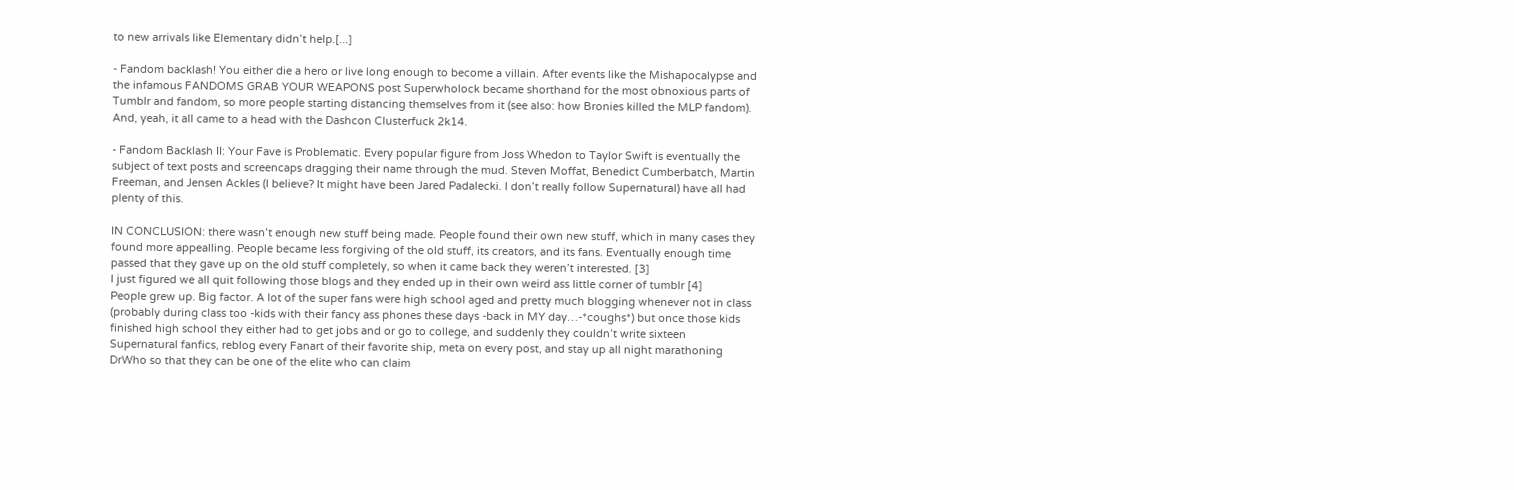to new arrivals like Elementary didn’t help.[...]

- Fandom backlash! You either die a hero or live long enough to become a villain. After events like the Mishapocalypse and the infamous FANDOMS GRAB YOUR WEAPONS post Superwholock became shorthand for the most obnoxious parts of Tumblr and fandom, so more people starting distancing themselves from it (see also: how Bronies killed the MLP fandom). And, yeah, it all came to a head with the Dashcon Clusterfuck 2k14.

- Fandom Backlash II: Your Fave is Problematic. Every popular figure from Joss Whedon to Taylor Swift is eventually the subject of text posts and screencaps dragging their name through the mud. Steven Moffat, Benedict Cumberbatch, Martin Freeman, and Jensen Ackles (I believe? It might have been Jared Padalecki. I don’t really follow Supernatural) have all had plenty of this.

IN CONCLUSION: there wasn’t enough new stuff being made. People found their own new stuff, which in many cases they found more appealling. People became less forgiving of the old stuff, its creators, and its fans. Eventually enough time passed that they gave up on the old stuff completely, so when it came back they weren’t interested. [3]
I just figured we all quit following those blogs and they ended up in their own weird ass little corner of tumblr [4]
People grew up. Big factor. A lot of the super fans were high school aged and pretty much blogging whenever not in class (probably during class too -kids with their fancy ass phones these days -back in MY day…-*coughs*) but once those kids finished high school they either had to get jobs and or go to college, and suddenly they couldn’t write sixteen Supernatural fanfics, reblog every Fanart of their favorite ship, meta on every post, and stay up all night marathoning DrWho so that they can be one of the elite who can claim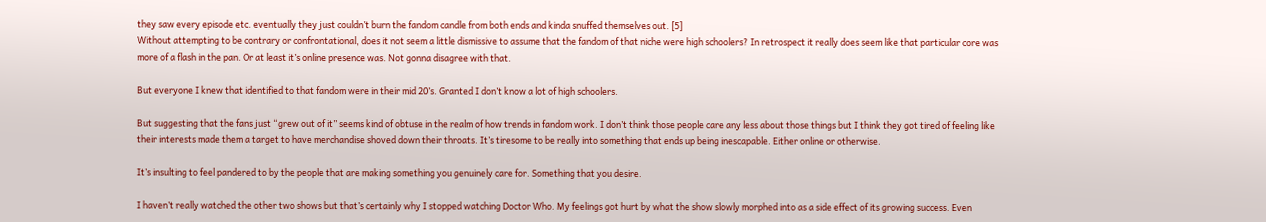they saw every episode etc. eventually they just couldn’t burn the fandom candle from both ends and kinda snuffed themselves out. [5]
Without attempting to be contrary or confrontational, does it not seem a little dismissive to assume that the fandom of that niche were high schoolers? In retrospect it really does seem like that particular core was more of a flash in the pan. Or at least it’s online presence was. Not gonna disagree with that.

But everyone I knew that identified to that fandom were in their mid 20’s. Granted I don’t know a lot of high schoolers.

But suggesting that the fans just “grew out of it” seems kind of obtuse in the realm of how trends in fandom work. I don’t think those people care any less about those things but I think they got tired of feeling like their interests made them a target to have merchandise shoved down their throats. It’s tiresome to be really into something that ends up being inescapable. Either online or otherwise.

It’s insulting to feel pandered to by the people that are making something you genuinely care for. Something that you desire.

I haven’t really watched the other two shows but that’s certainly why I stopped watching Doctor Who. My feelings got hurt by what the show slowly morphed into as a side effect of its growing success. Even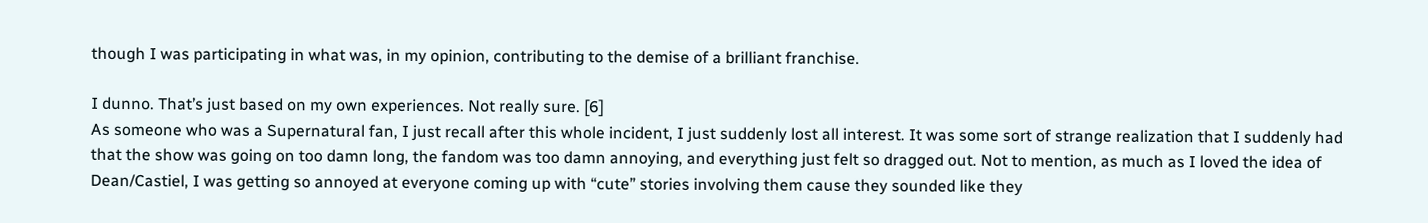though I was participating in what was, in my opinion, contributing to the demise of a brilliant franchise.

I dunno. That’s just based on my own experiences. Not really sure. [6]
As someone who was a Supernatural fan, I just recall after this whole incident, I just suddenly lost all interest. It was some sort of strange realization that I suddenly had that the show was going on too damn long, the fandom was too damn annoying, and everything just felt so dragged out. Not to mention, as much as I loved the idea of Dean/Castiel, I was getting so annoyed at everyone coming up with “cute” stories involving them cause they sounded like they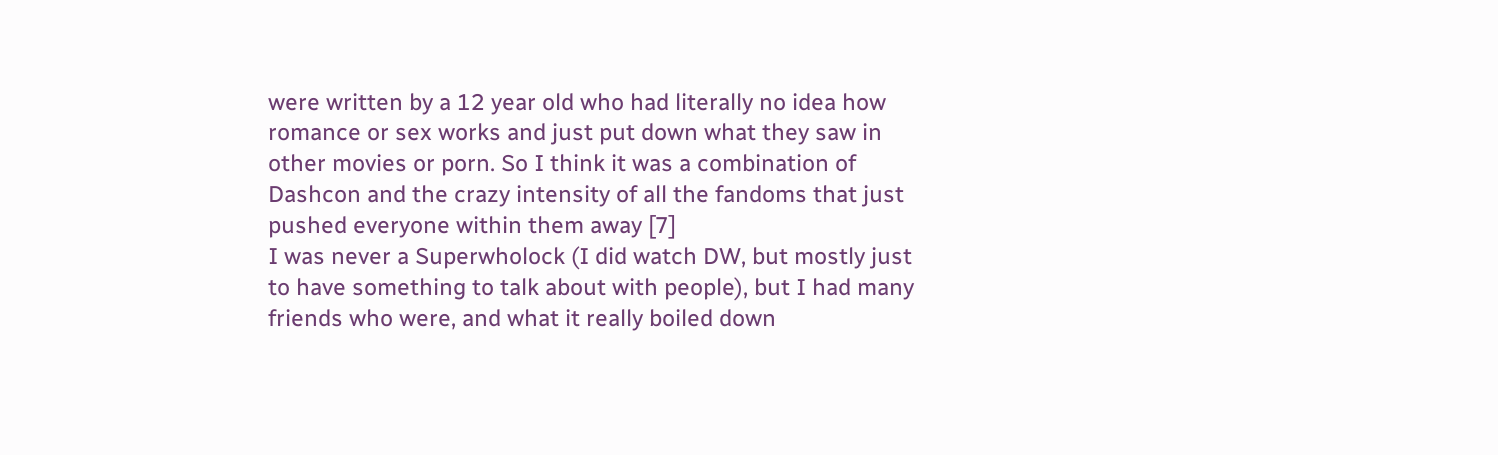were written by a 12 year old who had literally no idea how romance or sex works and just put down what they saw in other movies or porn. So I think it was a combination of Dashcon and the crazy intensity of all the fandoms that just pushed everyone within them away [7]
I was never a Superwholock (I did watch DW, but mostly just to have something to talk about with people), but I had many friends who were, and what it really boiled down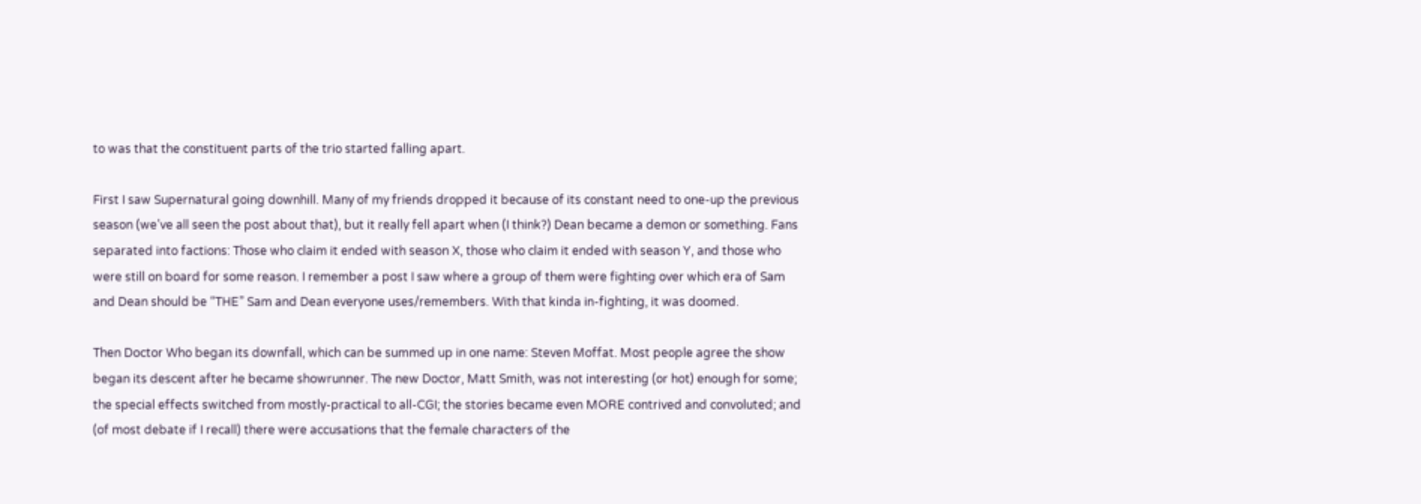to was that the constituent parts of the trio started falling apart.

First I saw Supernatural going downhill. Many of my friends dropped it because of its constant need to one-up the previous season (we’ve all seen the post about that), but it really fell apart when (I think?) Dean became a demon or something. Fans separated into factions: Those who claim it ended with season X, those who claim it ended with season Y, and those who were still on board for some reason. I remember a post I saw where a group of them were fighting over which era of Sam and Dean should be “THE” Sam and Dean everyone uses/remembers. With that kinda in-fighting, it was doomed.

Then Doctor Who began its downfall, which can be summed up in one name: Steven Moffat. Most people agree the show began its descent after he became showrunner. The new Doctor, Matt Smith, was not interesting (or hot) enough for some; the special effects switched from mostly-practical to all-CGI; the stories became even MORE contrived and convoluted; and (of most debate if I recall) there were accusations that the female characters of the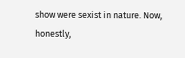show were sexist in nature. Now, honestly,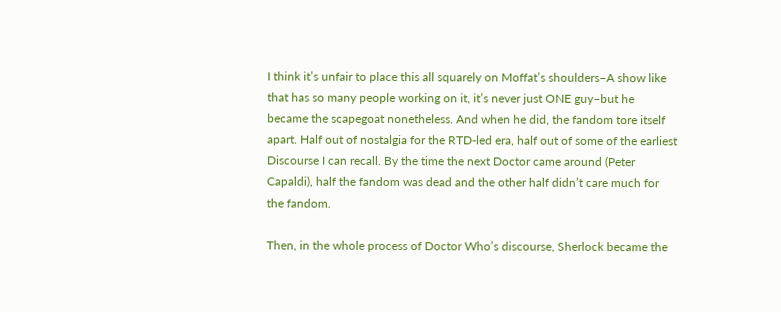I think it’s unfair to place this all squarely on Moffat’s shoulders–A show like that has so many people working on it, it’s never just ONE guy–but he became the scapegoat nonetheless. And when he did, the fandom tore itself apart. Half out of nostalgia for the RTD-led era, half out of some of the earliest Discourse I can recall. By the time the next Doctor came around (Peter Capaldi), half the fandom was dead and the other half didn’t care much for the fandom.

Then, in the whole process of Doctor Who’s discourse, Sherlock became the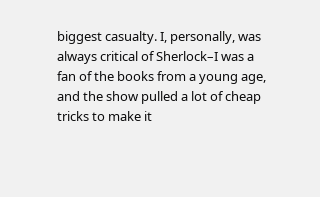biggest casualty. I, personally, was always critical of Sherlock–I was a fan of the books from a young age, and the show pulled a lot of cheap tricks to make it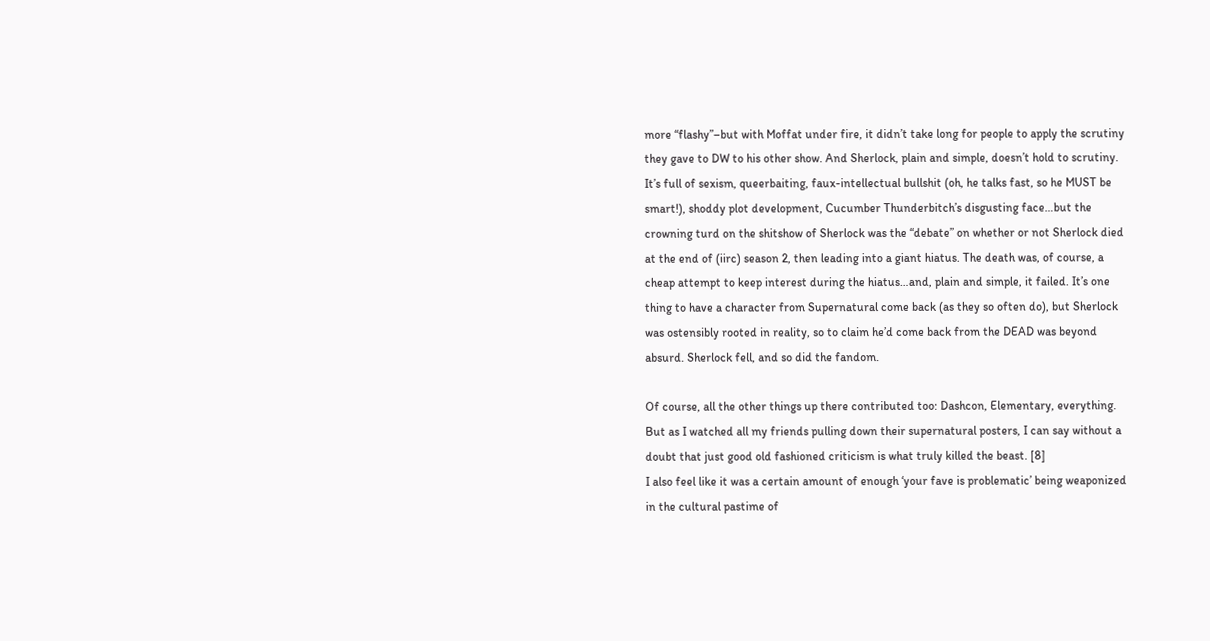more “flashy”–but with Moffat under fire, it didn’t take long for people to apply the scrutiny they gave to DW to his other show. And Sherlock, plain and simple, doesn’t hold to scrutiny. It’s full of sexism, queerbaiting, faux-intellectual bullshit (oh, he talks fast, so he MUST be smart!), shoddy plot development, Cucumber Thunderbitch’s disgusting face…but the crowning turd on the shitshow of Sherlock was the “debate” on whether or not Sherlock died at the end of (iirc) season 2, then leading into a giant hiatus. The death was, of course, a cheap attempt to keep interest during the hiatus…and, plain and simple, it failed. It’s one thing to have a character from Supernatural come back (as they so often do), but Sherlock was ostensibly rooted in reality, so to claim he’d come back from the DEAD was beyond absurd. Sherlock fell, and so did the fandom.

Of course, all the other things up there contributed too: Dashcon, Elementary, everything. But as I watched all my friends pulling down their supernatural posters, I can say without a doubt that just good old fashioned criticism is what truly killed the beast. [8]
I also feel like it was a certain amount of enough ‘your fave is problematic’ being weaponized in the cultural pastime of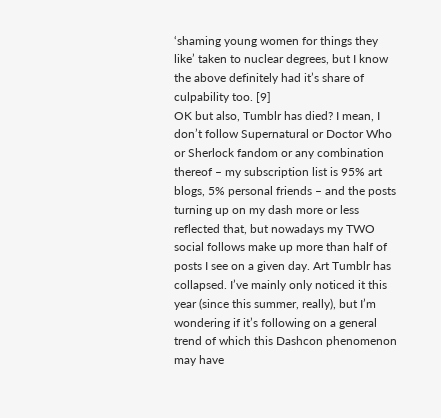‘shaming young women for things they like’ taken to nuclear degrees, but I know the above definitely had it’s share of culpability too. [9]
OK but also, Tumblr has died? I mean, I don’t follow Supernatural or Doctor Who or Sherlock fandom or any combination thereof – my subscription list is 95% art blogs, 5% personal friends – and the posts turning up on my dash more or less reflected that, but nowadays my TWO social follows make up more than half of posts I see on a given day. Art Tumblr has collapsed. I’ve mainly only noticed it this year (since this summer, really), but I’m wondering if it’s following on a general trend of which this Dashcon phenomenon may have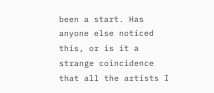been a start. Has anyone else noticed this, or is it a strange coincidence that all the artists I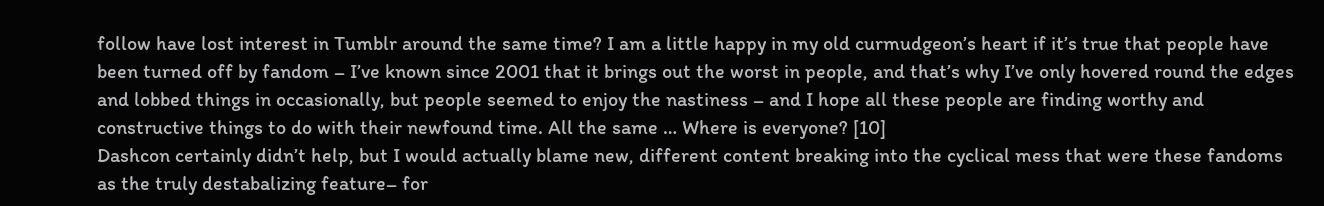follow have lost interest in Tumblr around the same time? I am a little happy in my old curmudgeon’s heart if it’s true that people have been turned off by fandom – I’ve known since 2001 that it brings out the worst in people, and that’s why I’ve only hovered round the edges and lobbed things in occasionally, but people seemed to enjoy the nastiness – and I hope all these people are finding worthy and constructive things to do with their newfound time. All the same … Where is everyone? [10]
Dashcon certainly didn’t help, but I would actually blame new, different content breaking into the cyclical mess that were these fandoms as the truly destabalizing feature– for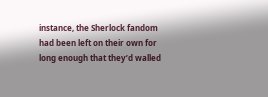instance, the Sherlock fandom had been left on their own for long enough that they’d walled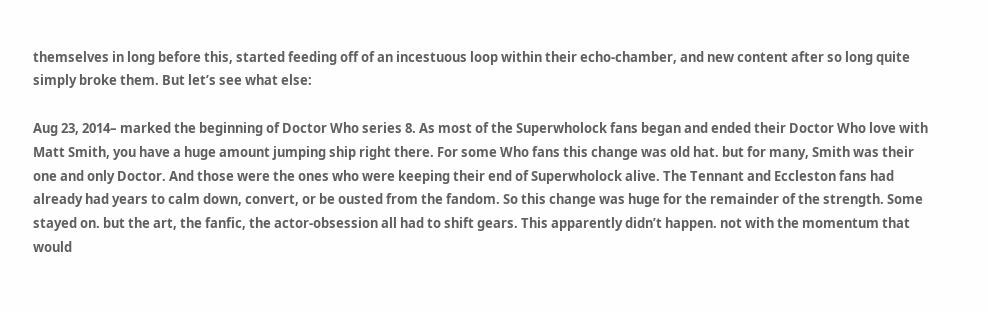themselves in long before this, started feeding off of an incestuous loop within their echo-chamber, and new content after so long quite simply broke them. But let’s see what else:

Aug 23, 2014– marked the beginning of Doctor Who series 8. As most of the Superwholock fans began and ended their Doctor Who love with Matt Smith, you have a huge amount jumping ship right there. For some Who fans this change was old hat. but for many, Smith was their one and only Doctor. And those were the ones who were keeping their end of Superwholock alive. The Tennant and Eccleston fans had already had years to calm down, convert, or be ousted from the fandom. So this change was huge for the remainder of the strength. Some stayed on. but the art, the fanfic, the actor-obsession all had to shift gears. This apparently didn’t happen. not with the momentum that would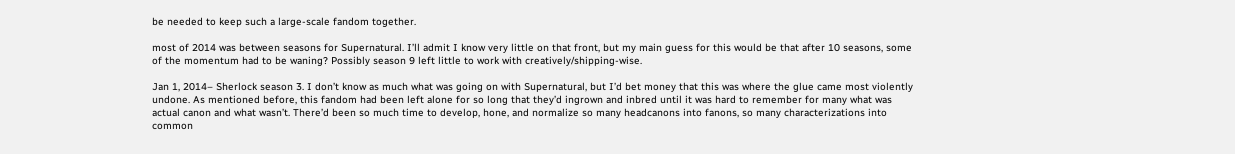be needed to keep such a large-scale fandom together.

most of 2014 was between seasons for Supernatural. I’ll admit I know very little on that front, but my main guess for this would be that after 10 seasons, some of the momentum had to be waning? Possibly season 9 left little to work with creatively/shipping-wise.

Jan 1, 2014– Sherlock season 3. I don’t know as much what was going on with Supernatural, but I’d bet money that this was where the glue came most violently undone. As mentioned before, this fandom had been left alone for so long that they’d ingrown and inbred until it was hard to remember for many what was actual canon and what wasn’t. There’d been so much time to develop, hone, and normalize so many headcanons into fanons, so many characterizations into common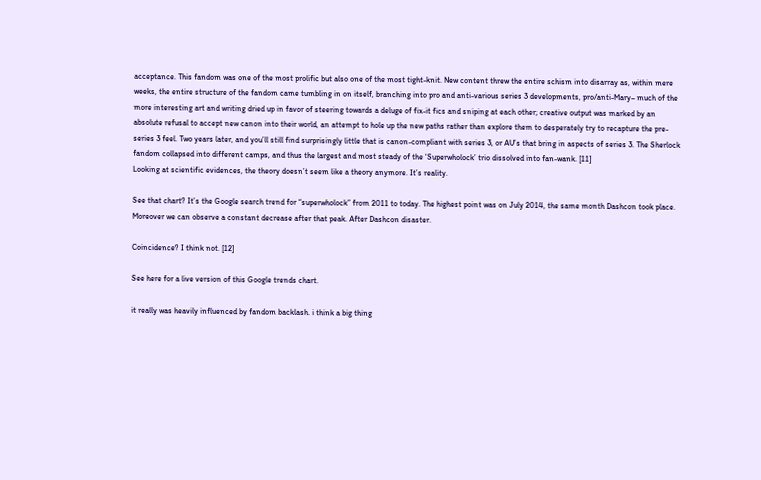acceptance. This fandom was one of the most prolific but also one of the most tight-knit. New content threw the entire schism into disarray as, within mere weeks, the entire structure of the fandom came tumbling in on itself, branching into pro and anti-various series 3 developments, pro/anti-Mary– much of the more interesting art and writing dried up in favor of steering towards a deluge of fix-it fics and sniping at each other; creative output was marked by an absolute refusal to accept new canon into their world, an attempt to hole up the new paths rather than explore them to desperately try to recapture the pre-series 3 feel. Two years later, and you’ll still find surprisingly little that is canon-compliant with series 3, or AU’s that bring in aspects of series 3. The Sherlock fandom collapsed into different camps, and thus the largest and most steady of the ‘Superwholock’ trio dissolved into fan-wank. [11]
Looking at scientific evidences, the theory doesn’t seem like a theory anymore. It’s reality.

See that chart? It’s the Google search trend for “superwholock” from 2011 to today. The highest point was on July 2014, the same month Dashcon took place. Moreover we can observe a constant decrease after that peak. After Dashcon disaster.

Coincidence? I think not. [12]

See here for a live version of this Google trends chart.

it really was heavily influenced by fandom backlash. i think a big thing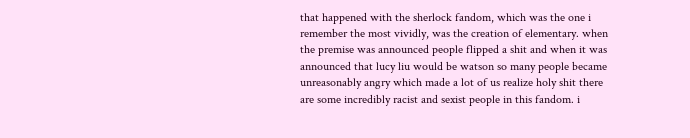that happened with the sherlock fandom, which was the one i remember the most vividly, was the creation of elementary. when the premise was announced people flipped a shit and when it was announced that lucy liu would be watson so many people became unreasonably angry which made a lot of us realize holy shit there are some incredibly racist and sexist people in this fandom. i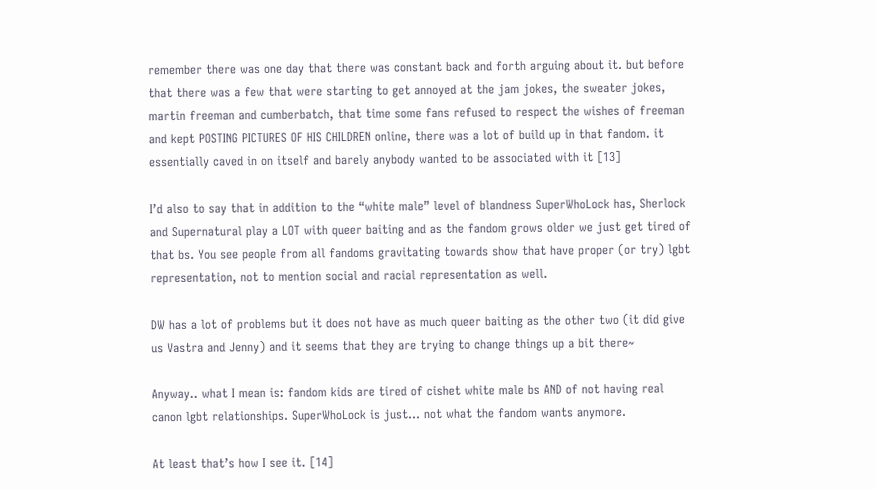remember there was one day that there was constant back and forth arguing about it. but before that there was a few that were starting to get annoyed at the jam jokes, the sweater jokes, martin freeman and cumberbatch, that time some fans refused to respect the wishes of freeman and kept POSTING PICTURES OF HIS CHILDREN online, there was a lot of build up in that fandom. it essentially caved in on itself and barely anybody wanted to be associated with it [13]

I’d also to say that in addition to the “white male” level of blandness SuperWhoLock has, Sherlock and Supernatural play a LOT with queer baiting and as the fandom grows older we just get tired of that bs. You see people from all fandoms gravitating towards show that have proper (or try) lgbt representation, not to mention social and racial representation as well.

DW has a lot of problems but it does not have as much queer baiting as the other two (it did give us Vastra and Jenny) and it seems that they are trying to change things up a bit there~

Anyway.. what I mean is: fandom kids are tired of cishet white male bs AND of not having real canon lgbt relationships. SuperWhoLock is just… not what the fandom wants anymore.

At least that’s how I see it. [14]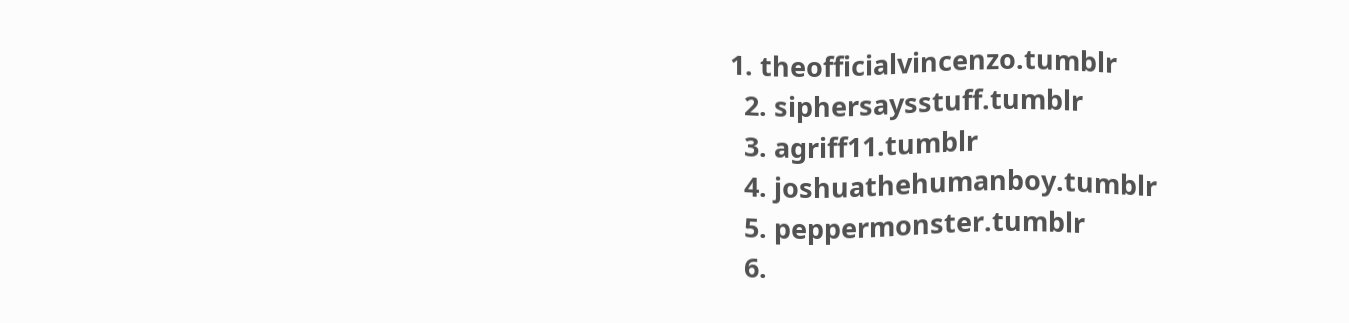1. theofficialvincenzo.tumblr
  2. siphersaysstuff.tumblr
  3. agriff11.tumblr
  4. joshuathehumanboy.tumblr
  5. peppermonster.tumblr
  6.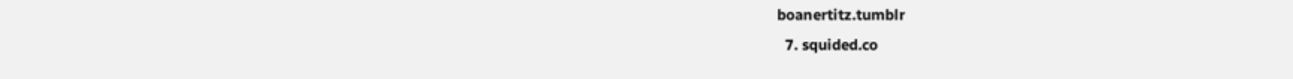boanertitz.tumblr
  7. squided.co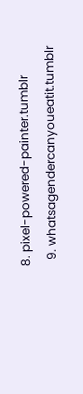8. pixel-powered-painter.tumblr
  9. whatsagendercanyoueatit.tumblr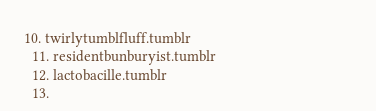10. twirlytumblfluff.tumblr
  11. residentbunburyist.tumblr
  12. lactobacille.tumblr
  13.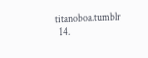titanoboa.tumblr
  14.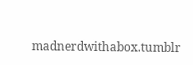madnerdwithabox.tumblr